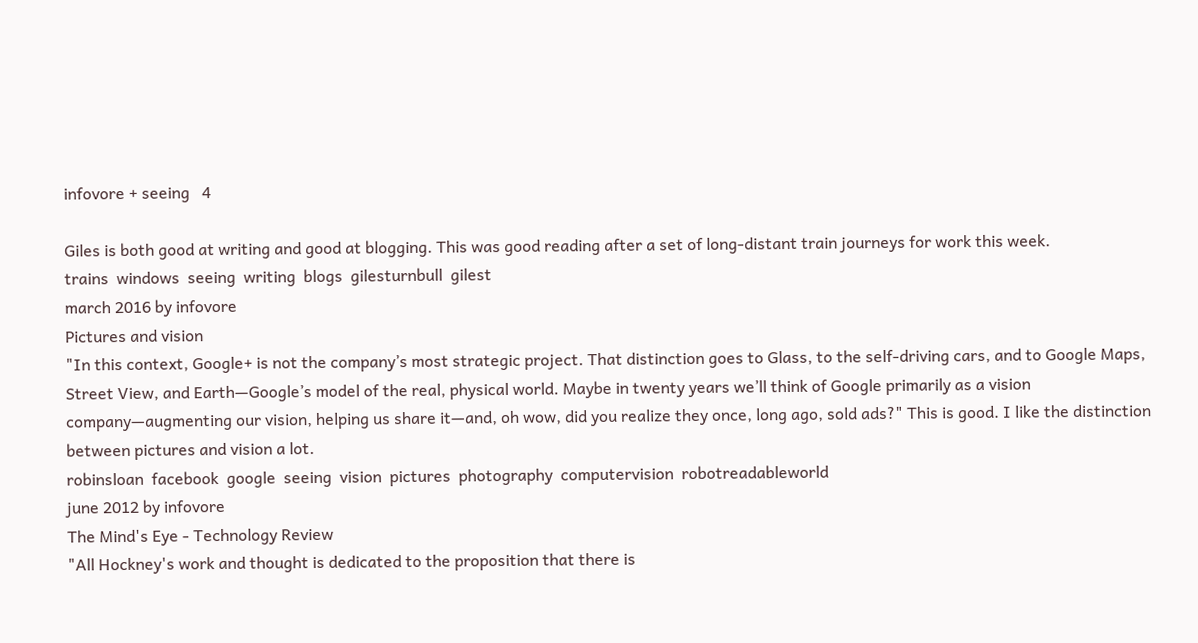infovore + seeing   4

Giles is both good at writing and good at blogging. This was good reading after a set of long-distant train journeys for work this week.
trains  windows  seeing  writing  blogs  gilesturnbull  gilest
march 2016 by infovore
Pictures and vision
"In this context, Google+ is not the company’s most strategic project. That distinction goes to Glass, to the self-driving cars, and to Google Maps, Street View, and Earth—Google’s model of the real, physical world. Maybe in twenty years we’ll think of Google primarily as a vision company—augmenting our vision, helping us share it—and, oh wow, did you realize they once, long ago, sold ads?" This is good. I like the distinction between pictures and vision a lot.
robinsloan  facebook  google  seeing  vision  pictures  photography  computervision  robotreadableworld
june 2012 by infovore
The Mind's Eye - Technology Review
"All Hockney's work and thought is dedicated to the proposition that there is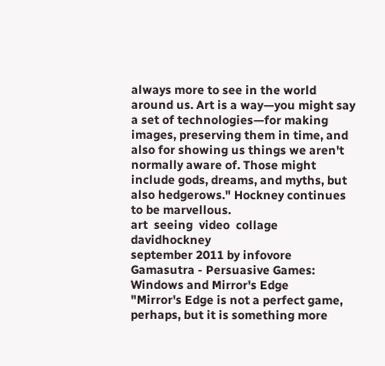always more to see in the world around us. Art is a way—you might say a set of technologies—for making images, preserving them in time, and also for showing us things we aren't normally aware of. Those might include gods, dreams, and myths, but also hedgerows." Hockney continues to be marvellous.
art  seeing  video  collage  davidhockney
september 2011 by infovore
Gamasutra - Persuasive Games: Windows and Mirror's Edge
"Mirror's Edge is not a perfect game, perhaps, but it is something more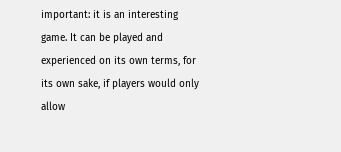important: it is an interesting game. It can be played and experienced on its own terms, for its own sake, if players would only allow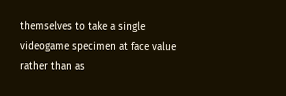themselves to take a single videogame specimen at face value rather than as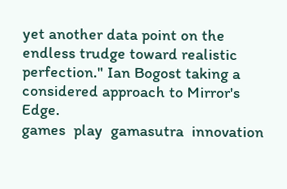yet another data point on the endless trudge toward realistic perfection." Ian Bogost taking a considered approach to Mirror's Edge.
games  play  gamasutra  innovation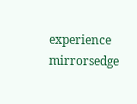experience  mirrorsedge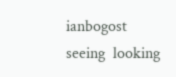ianbogost  seeing  looking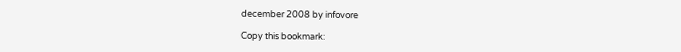december 2008 by infovore

Copy this bookmark: